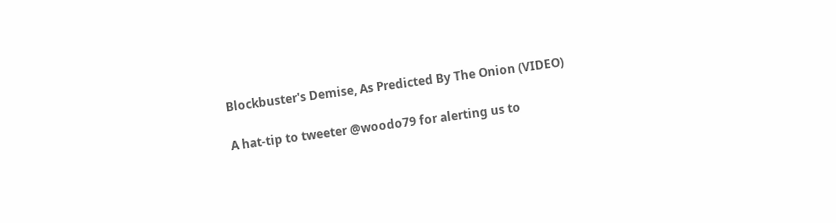Blockbuster's Demise, As Predicted By The Onion (VIDEO)

A hat-tip to tweeter @woodo79 for alerting us to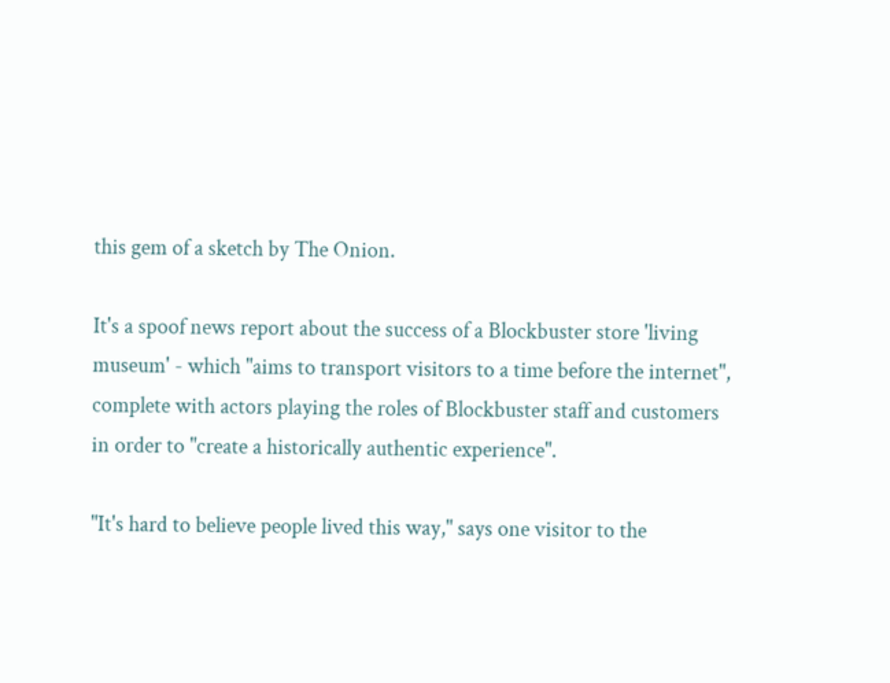this gem of a sketch by The Onion.

It's a spoof news report about the success of a Blockbuster store 'living museum' - which "aims to transport visitors to a time before the internet", complete with actors playing the roles of Blockbuster staff and customers in order to "create a historically authentic experience".

"It's hard to believe people lived this way," says one visitor to the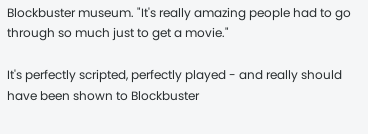Blockbuster museum. "It's really amazing people had to go through so much just to get a movie."

It's perfectly scripted, perfectly played - and really should have been shown to Blockbuster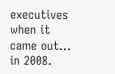executives when it came out... in 2008.